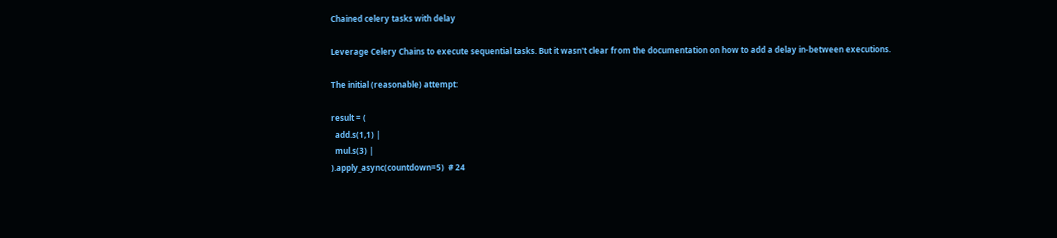Chained celery tasks with delay

Leverage Celery Chains to execute sequential tasks. But it wasn't clear from the documentation on how to add a delay in-between executions.

The initial (reasonable) attempt:

result = (
  add.s(1,1) |
  mul.s(3) |
).apply_async(countdown=5)  # 24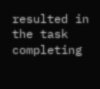resulted in the task completing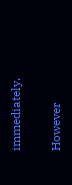immediately.

However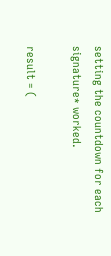setting the countdown for each signature* worked.

result = (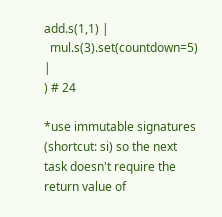add.s(1,1) |
  mul.s(3).set(countdown=5) |
) # 24

*use immutable signatures (shortcut: si) so the next task doesn't require the return value of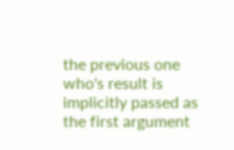the previous one who's result is implicitly passed as the first argument